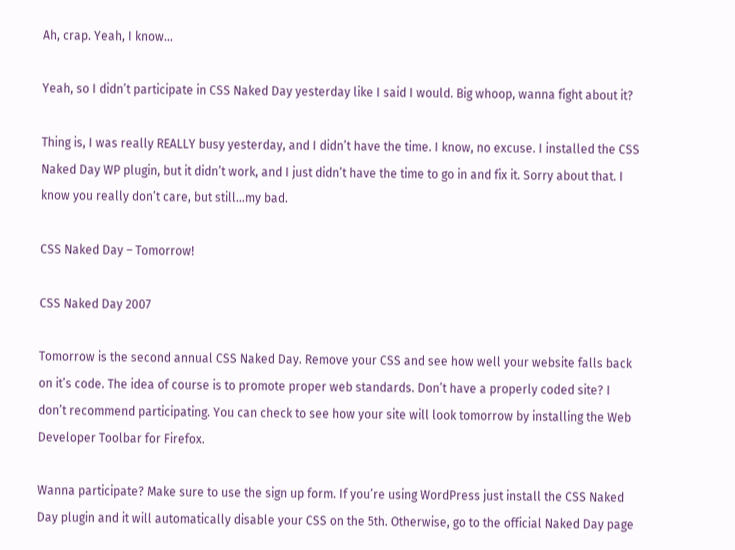Ah, crap. Yeah, I know…

Yeah, so I didn’t participate in CSS Naked Day yesterday like I said I would. Big whoop, wanna fight about it?

Thing is, I was really REALLY busy yesterday, and I didn’t have the time. I know, no excuse. I installed the CSS Naked Day WP plugin, but it didn’t work, and I just didn’t have the time to go in and fix it. Sorry about that. I know you really don’t care, but still…my bad.

CSS Naked Day – Tomorrow!

CSS Naked Day 2007

Tomorrow is the second annual CSS Naked Day. Remove your CSS and see how well your website falls back on it’s code. The idea of course is to promote proper web standards. Don’t have a properly coded site? I don’t recommend participating. You can check to see how your site will look tomorrow by installing the Web Developer Toolbar for Firefox.

Wanna participate? Make sure to use the sign up form. If you’re using WordPress just install the CSS Naked Day plugin and it will automatically disable your CSS on the 5th. Otherwise, go to the official Naked Day page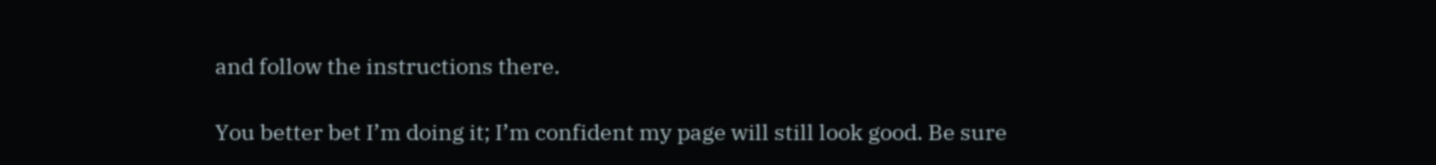and follow the instructions there.

You better bet I’m doing it; I’m confident my page will still look good. Be sure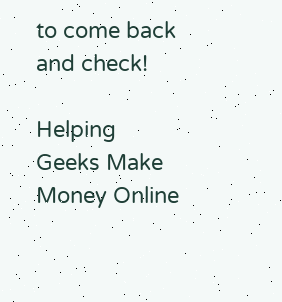to come back and check!

Helping Geeks Make Money Online